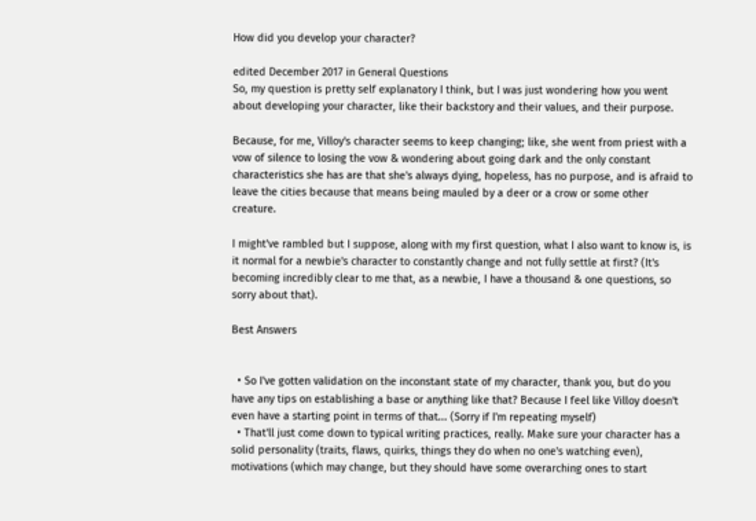How did you develop your character?

edited December 2017 in General Questions
So, my question is pretty self explanatory I think, but I was just wondering how you went about developing your character, like their backstory and their values, and their purpose.

Because, for me, Villoy's character seems to keep changing; like, she went from priest with a vow of silence to losing the vow & wondering about going dark and the only constant characteristics she has are that she's always dying, hopeless, has no purpose, and is afraid to leave the cities because that means being mauled by a deer or a crow or some other creature.

I might've rambled but I suppose, along with my first question, what I also want to know is, is it normal for a newbie's character to constantly change and not fully settle at first? (It's becoming incredibly clear to me that, as a newbie, I have a thousand & one questions, so sorry about that).

Best Answers


  • So I've gotten validation on the inconstant state of my character, thank you, but do you have any tips on establishing a base or anything like that? Because I feel like Villoy doesn't even have a starting point in terms of that... (Sorry if I'm repeating myself)
  • That'll just come down to typical writing practices, really. Make sure your character has a solid personality (traits, flaws, quirks, things they do when no one's watching even), motivations (which may change, but they should have some overarching ones to start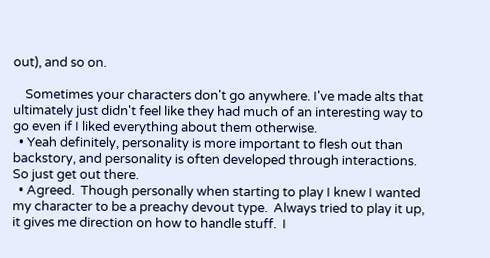out), and so on.

    Sometimes your characters don't go anywhere. I've made alts that ultimately just didn't feel like they had much of an interesting way to go even if I liked everything about them otherwise.
  • Yeah definitely, personality is more important to flesh out than backstory, and personality is often developed through interactions. So just get out there.
  • Agreed.  Though personally when starting to play I knew I wanted my character to be a preachy devout type.  Always tried to play it up, it gives me direction on how to handle stuff.  I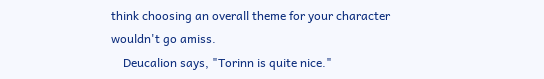think choosing an overall theme for your character wouldn't go amiss.
    Deucalion says, "Torinn is quite nice."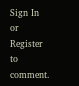Sign In or Register to comment.